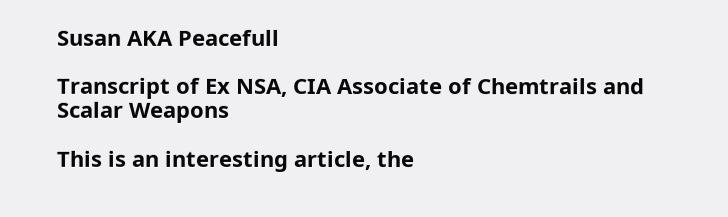Susan AKA Peacefull

Transcript of Ex NSA, CIA Associate of Chemtrails and Scalar Weapons

This is an interesting article, the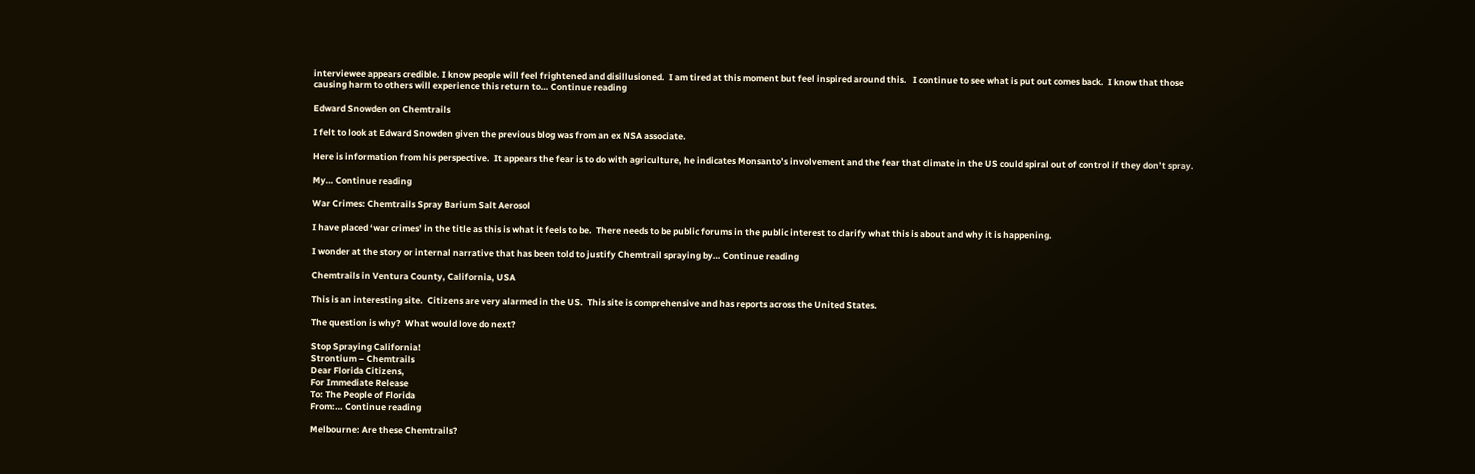interviewee appears credible. I know people will feel frightened and disillusioned.  I am tired at this moment but feel inspired around this.   I continue to see what is put out comes back.  I know that those causing harm to others will experience this return to… Continue reading

Edward Snowden on Chemtrails

I felt to look at Edward Snowden given the previous blog was from an ex NSA associate.

Here is information from his perspective.  It appears the fear is to do with agriculture, he indicates Monsanto’s involvement and the fear that climate in the US could spiral out of control if they don’t spray.

My… Continue reading

War Crimes: Chemtrails Spray Barium Salt Aerosol

I have placed ‘war crimes’ in the title as this is what it feels to be.  There needs to be public forums in the public interest to clarify what this is about and why it is happening.

I wonder at the story or internal narrative that has been told to justify Chemtrail spraying by… Continue reading

Chemtrails in Ventura County, California, USA

This is an interesting site.  Citizens are very alarmed in the US.  This site is comprehensive and has reports across the United States.

The question is why?  What would love do next?

Stop Spraying California!
Strontium – Chemtrails
Dear Florida Citizens,
For Immediate Release
To: The People of Florida
From:… Continue reading

Melbourne: Are these Chemtrails?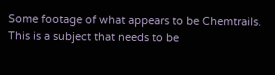Some footage of what appears to be Chemtrails.  This is a subject that needs to be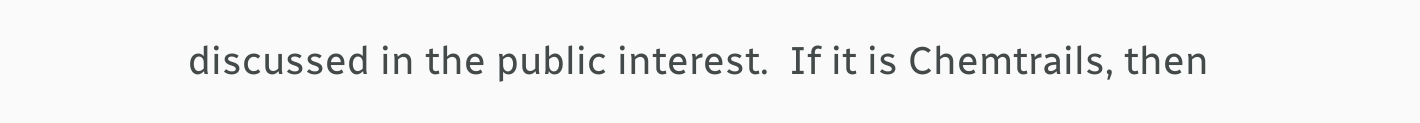discussed in the public interest.  If it is Chemtrails, then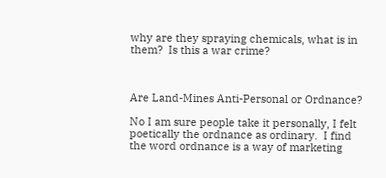why are they spraying chemicals, what is in them?  Is this a war crime?



Are Land-Mines Anti-Personal or Ordnance?

No I am sure people take it personally, I felt poetically the ordnance as ordinary.  I find the word ordnance is a way of marketing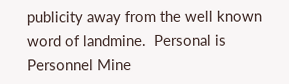publicity away from the well known word of landmine.  Personal is Personnel Mine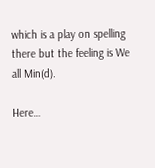which is a play on spelling there but the feeling is We all Min(d).

Here…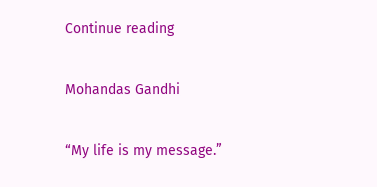Continue reading

Mohandas Gandhi

“My life is my message.”